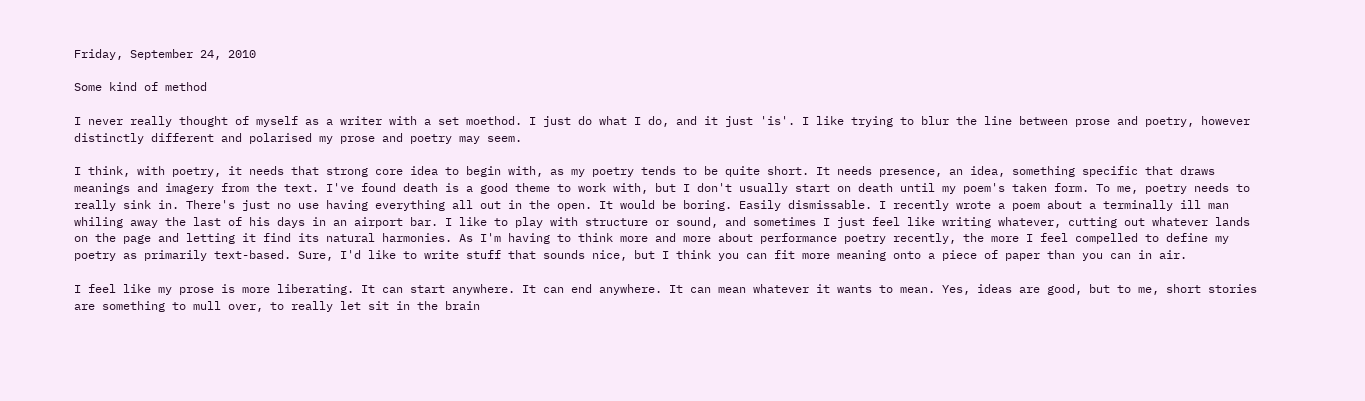Friday, September 24, 2010

Some kind of method

I never really thought of myself as a writer with a set moethod. I just do what I do, and it just 'is'. I like trying to blur the line between prose and poetry, however distinctly different and polarised my prose and poetry may seem.

I think, with poetry, it needs that strong core idea to begin with, as my poetry tends to be quite short. It needs presence, an idea, something specific that draws meanings and imagery from the text. I've found death is a good theme to work with, but I don't usually start on death until my poem's taken form. To me, poetry needs to really sink in. There's just no use having everything all out in the open. It would be boring. Easily dismissable. I recently wrote a poem about a terminally ill man whiling away the last of his days in an airport bar. I like to play with structure or sound, and sometimes I just feel like writing whatever, cutting out whatever lands on the page and letting it find its natural harmonies. As I'm having to think more and more about performance poetry recently, the more I feel compelled to define my poetry as primarily text-based. Sure, I'd like to write stuff that sounds nice, but I think you can fit more meaning onto a piece of paper than you can in air.

I feel like my prose is more liberating. It can start anywhere. It can end anywhere. It can mean whatever it wants to mean. Yes, ideas are good, but to me, short stories are something to mull over, to really let sit in the brain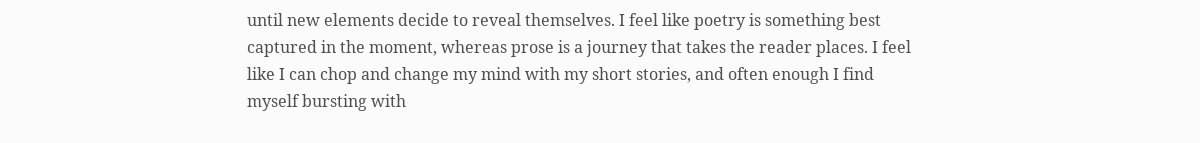until new elements decide to reveal themselves. I feel like poetry is something best captured in the moment, whereas prose is a journey that takes the reader places. I feel like I can chop and change my mind with my short stories, and often enough I find myself bursting with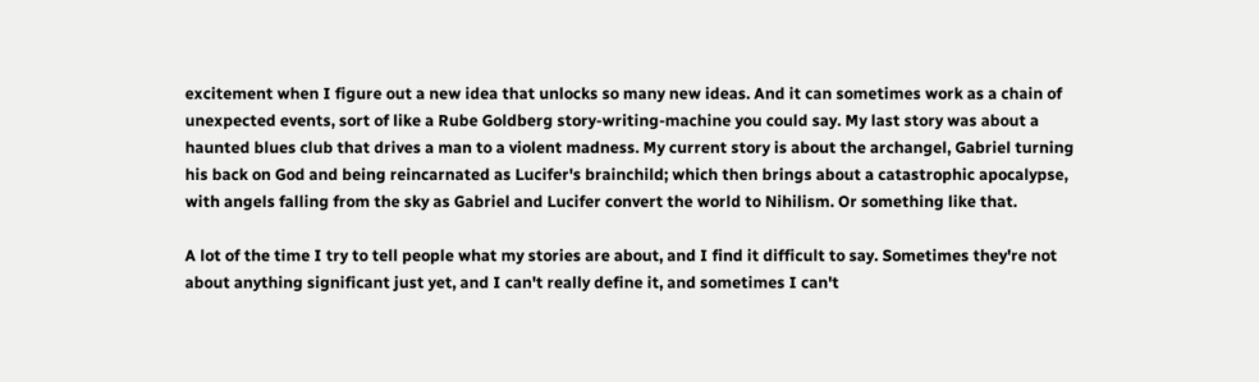excitement when I figure out a new idea that unlocks so many new ideas. And it can sometimes work as a chain of unexpected events, sort of like a Rube Goldberg story-writing-machine you could say. My last story was about a haunted blues club that drives a man to a violent madness. My current story is about the archangel, Gabriel turning his back on God and being reincarnated as Lucifer's brainchild; which then brings about a catastrophic apocalypse, with angels falling from the sky as Gabriel and Lucifer convert the world to Nihilism. Or something like that.

A lot of the time I try to tell people what my stories are about, and I find it difficult to say. Sometimes they're not about anything significant just yet, and I can't really define it, and sometimes I can't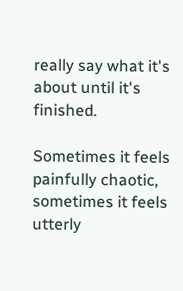really say what it's about until it's finished.

Sometimes it feels painfully chaotic, sometimes it feels utterly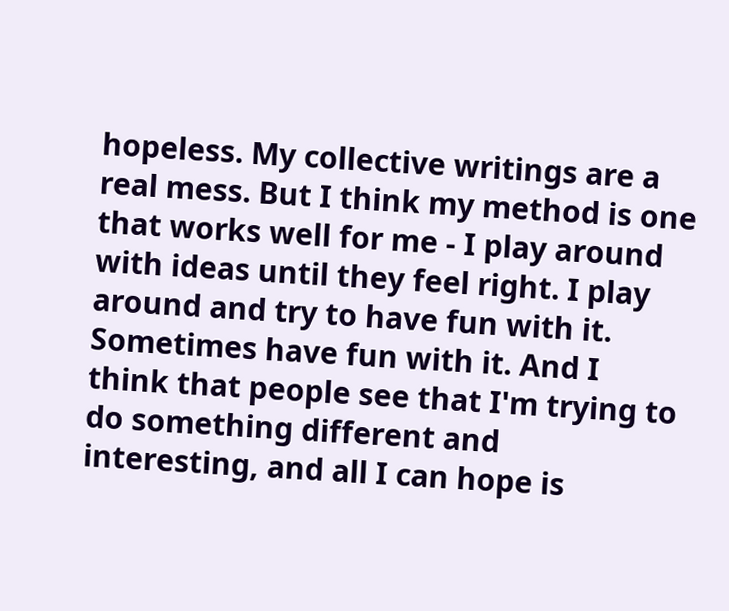hopeless. My collective writings are a real mess. But I think my method is one that works well for me - I play around with ideas until they feel right. I play around and try to have fun with it. Sometimes have fun with it. And I think that people see that I'm trying to do something different and interesting, and all I can hope is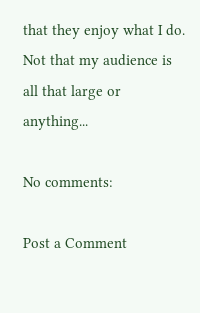that they enjoy what I do. Not that my audience is all that large or anything...

No comments:

Post a Comment